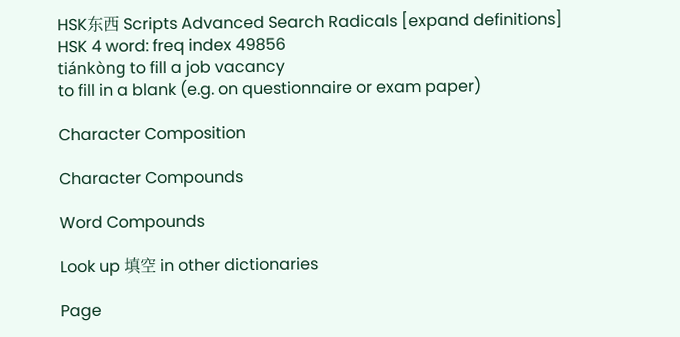HSK东西 Scripts Advanced Search Radicals [expand definitions]
HSK 4 word: freq index 49856
tiánkòng to fill a job vacancy
to fill in a blank (e.g. on questionnaire or exam paper)

Character Composition

Character Compounds

Word Compounds

Look up 填空 in other dictionaries

Page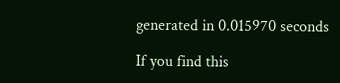generated in 0.015970 seconds

If you find this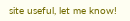site useful, let me know!